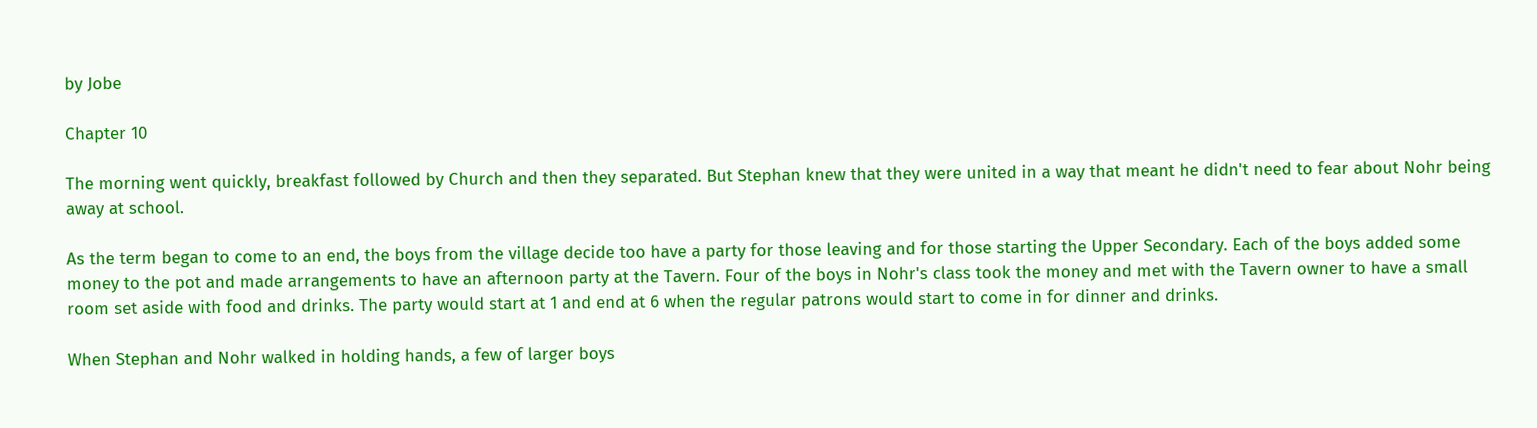by Jobe

Chapter 10

The morning went quickly, breakfast followed by Church and then they separated. But Stephan knew that they were united in a way that meant he didn't need to fear about Nohr being away at school.

As the term began to come to an end, the boys from the village decide too have a party for those leaving and for those starting the Upper Secondary. Each of the boys added some money to the pot and made arrangements to have an afternoon party at the Tavern. Four of the boys in Nohr's class took the money and met with the Tavern owner to have a small room set aside with food and drinks. The party would start at 1 and end at 6 when the regular patrons would start to come in for dinner and drinks.

When Stephan and Nohr walked in holding hands, a few of larger boys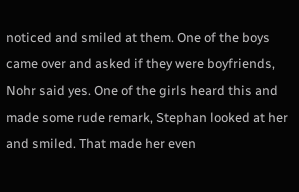noticed and smiled at them. One of the boys came over and asked if they were boyfriends, Nohr said yes. One of the girls heard this and made some rude remark, Stephan looked at her and smiled. That made her even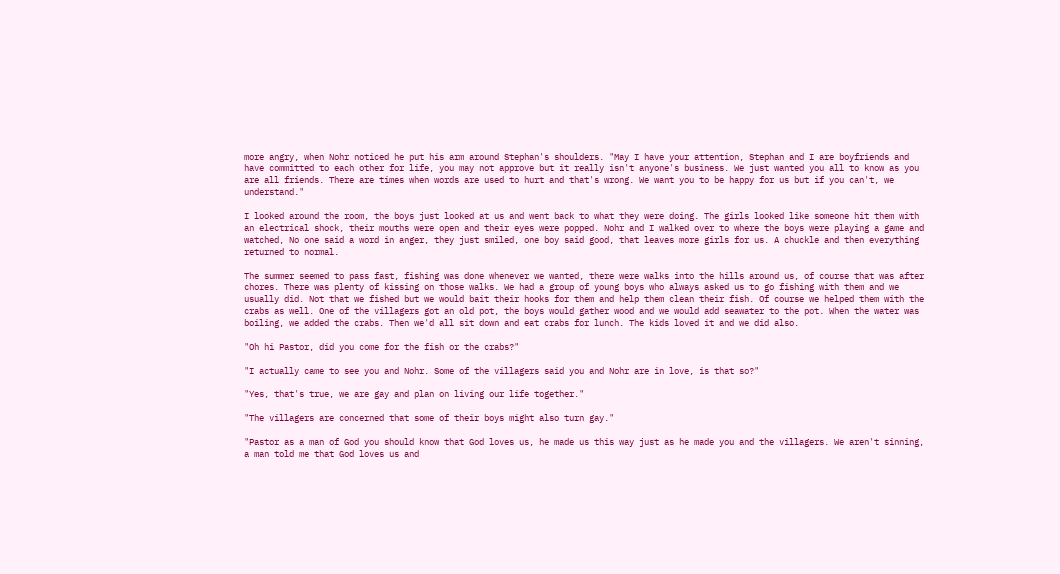more angry, when Nohr noticed he put his arm around Stephan's shoulders. "May I have your attention, Stephan and I are boyfriends and have committed to each other for life, you may not approve but it really isn't anyone's business. We just wanted you all to know as you are all friends. There are times when words are used to hurt and that's wrong. We want you to be happy for us but if you can't, we understand."

I looked around the room, the boys just looked at us and went back to what they were doing. The girls looked like someone hit them with an electrical shock, their mouths were open and their eyes were popped. Nohr and I walked over to where the boys were playing a game and watched, No one said a word in anger, they just smiled, one boy said good, that leaves more girls for us. A chuckle and then everything returned to normal.

The summer seemed to pass fast, fishing was done whenever we wanted, there were walks into the hills around us, of course that was after chores. There was plenty of kissing on those walks. We had a group of young boys who always asked us to go fishing with them and we usually did. Not that we fished but we would bait their hooks for them and help them clean their fish. Of course we helped them with the crabs as well. One of the villagers got an old pot, the boys would gather wood and we would add seawater to the pot. When the water was boiling, we added the crabs. Then we'd all sit down and eat crabs for lunch. The kids loved it and we did also.

"Oh hi Pastor, did you come for the fish or the crabs?"

"I actually came to see you and Nohr. Some of the villagers said you and Nohr are in love, is that so?"

"Yes, that's true, we are gay and plan on living our life together."

"The villagers are concerned that some of their boys might also turn gay."

"Pastor as a man of God you should know that God loves us, he made us this way just as he made you and the villagers. We aren't sinning, a man told me that God loves us and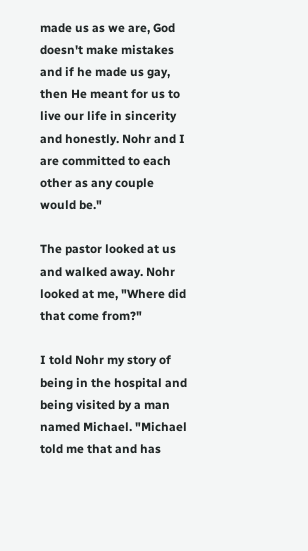made us as we are, God doesn't make mistakes and if he made us gay, then He meant for us to live our life in sincerity and honestly. Nohr and I are committed to each other as any couple would be."

The pastor looked at us and walked away. Nohr looked at me, "Where did that come from?"

I told Nohr my story of being in the hospital and being visited by a man named Michael. "Michael told me that and has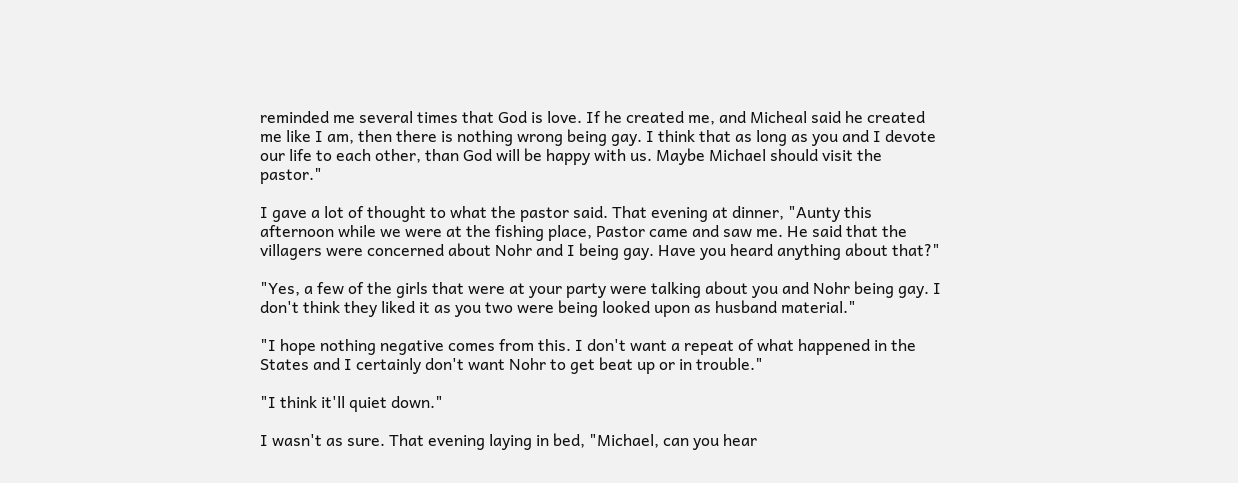reminded me several times that God is love. If he created me, and Micheal said he created me like I am, then there is nothing wrong being gay. I think that as long as you and I devote our life to each other, than God will be happy with us. Maybe Michael should visit the pastor."

I gave a lot of thought to what the pastor said. That evening at dinner, "Aunty this afternoon while we were at the fishing place, Pastor came and saw me. He said that the villagers were concerned about Nohr and I being gay. Have you heard anything about that?"

"Yes, a few of the girls that were at your party were talking about you and Nohr being gay. I don't think they liked it as you two were being looked upon as husband material."

"I hope nothing negative comes from this. I don't want a repeat of what happened in the States and I certainly don't want Nohr to get beat up or in trouble."

"I think it'll quiet down."

I wasn't as sure. That evening laying in bed, "Michael, can you hear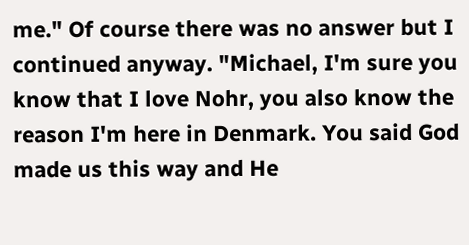me." Of course there was no answer but I continued anyway. "Michael, I'm sure you know that I love Nohr, you also know the reason I'm here in Denmark. You said God made us this way and He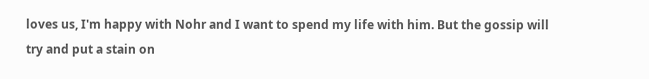loves us, I'm happy with Nohr and I want to spend my life with him. But the gossip will try and put a stain on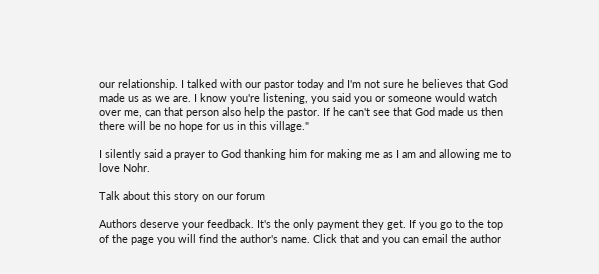our relationship. I talked with our pastor today and I'm not sure he believes that God made us as we are. I know you're listening, you said you or someone would watch over me, can that person also help the pastor. If he can't see that God made us then there will be no hope for us in this village."

I silently said a prayer to God thanking him for making me as I am and allowing me to love Nohr.

Talk about this story on our forum

Authors deserve your feedback. It's the only payment they get. If you go to the top of the page you will find the author's name. Click that and you can email the author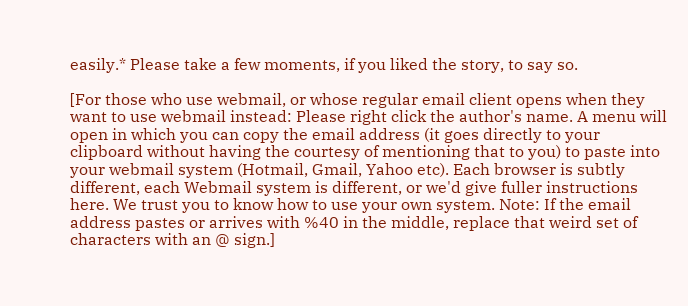easily.* Please take a few moments, if you liked the story, to say so.

[For those who use webmail, or whose regular email client opens when they want to use webmail instead: Please right click the author's name. A menu will open in which you can copy the email address (it goes directly to your clipboard without having the courtesy of mentioning that to you) to paste into your webmail system (Hotmail, Gmail, Yahoo etc). Each browser is subtly different, each Webmail system is different, or we'd give fuller instructions here. We trust you to know how to use your own system. Note: If the email address pastes or arrives with %40 in the middle, replace that weird set of characters with an @ sign.]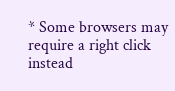* Some browsers may require a right click instead